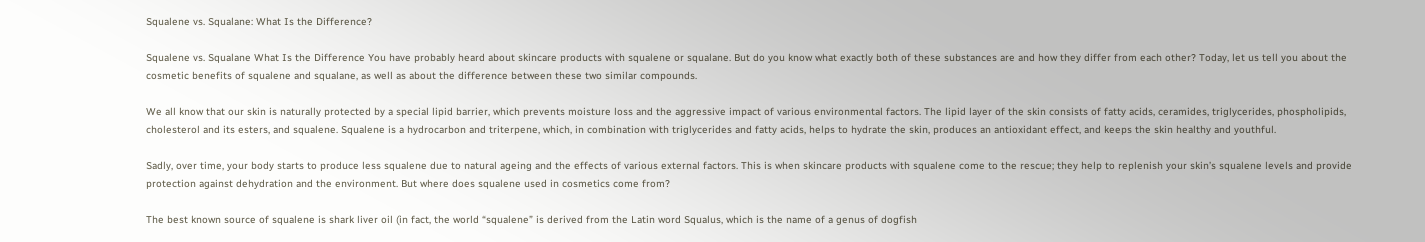Squalene vs. Squalane: What Is the Difference?

Squalene vs. Squalane What Is the Difference You have probably heard about skincare products with squalene or squalane. But do you know what exactly both of these substances are and how they differ from each other? Today, let us tell you about the cosmetic benefits of squalene and squalane, as well as about the difference between these two similar compounds.

We all know that our skin is naturally protected by a special lipid barrier, which prevents moisture loss and the aggressive impact of various environmental factors. The lipid layer of the skin consists of fatty acids, ceramides, triglycerides, phospholipids, cholesterol and its esters, and squalene. Squalene is a hydrocarbon and triterpene, which, in combination with triglycerides and fatty acids, helps to hydrate the skin, produces an antioxidant effect, and keeps the skin healthy and youthful.

Sadly, over time, your body starts to produce less squalene due to natural ageing and the effects of various external factors. This is when skincare products with squalene come to the rescue; they help to replenish your skin’s squalene levels and provide protection against dehydration and the environment. But where does squalene used in cosmetics come from?

The best known source of squalene is shark liver oil (in fact, the world “squalene” is derived from the Latin word Squalus, which is the name of a genus of dogfish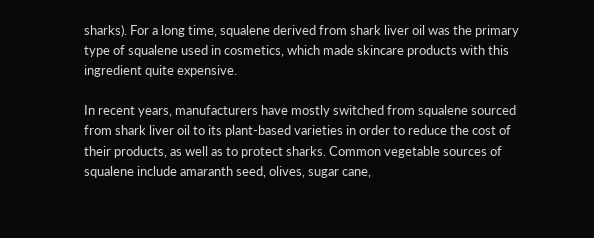sharks). For a long time, squalene derived from shark liver oil was the primary type of squalene used in cosmetics, which made skincare products with this ingredient quite expensive.

In recent years, manufacturers have mostly switched from squalene sourced from shark liver oil to its plant-based varieties in order to reduce the cost of their products, as well as to protect sharks. Common vegetable sources of squalene include amaranth seed, olives, sugar cane,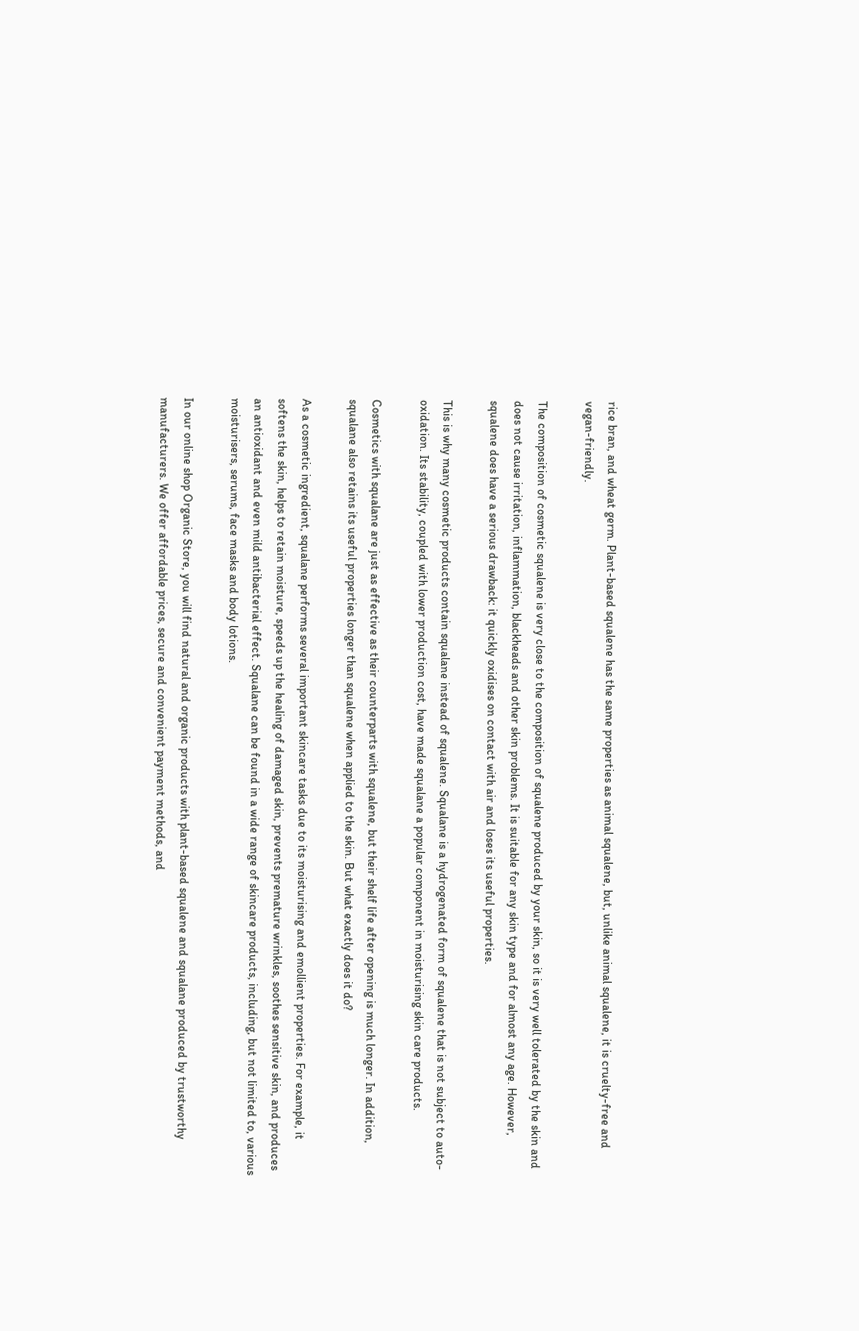rice bran, and wheat germ. Plant-based squalene has the same properties as animal squalene, but, unlike animal squalene, it is cruelty-free and vegan-friendly.

The composition of cosmetic squalene is very close to the composition of squalene produced by your skin, so it is very well tolerated by the skin and does not cause irritation, inflammation, blackheads and other skin problems. It is suitable for any skin type and for almost any age. However, squalene does have a serious drawback: it quickly oxidises on contact with air and loses its useful properties.

This is why many cosmetic products contain squalane instead of squalene. Squalane is a hydrogenated form of squalene that is not subject to auto-oxidation. Its stability, coupled with lower production cost, have made squalane a popular component in moisturising skin care products.

Cosmetics with squalane are just as effective as their counterparts with squalene, but their shelf life after opening is much longer. In addition, squalane also retains its useful properties longer than squalene when applied to the skin. But what exactly does it do?

As a cosmetic ingredient, squalane performs several important skincare tasks due to its moisturising and emollient properties. For example, it softens the skin, helps to retain moisture, speeds up the healing of damaged skin, prevents premature wrinkles, soothes sensitive skin, and produces an antioxidant and even mild antibacterial effect. Squalane can be found in a wide range of skincare products, including, but not limited to, various moisturisers, serums, face masks and body lotions.

In our online shop Organic Store, you will find natural and organic products with plant-based squalene and squalane produced by trustworthy manufacturers. We offer affordable prices, secure and convenient payment methods, and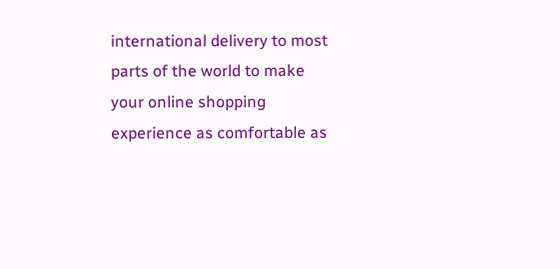international delivery to most parts of the world to make your online shopping experience as comfortable as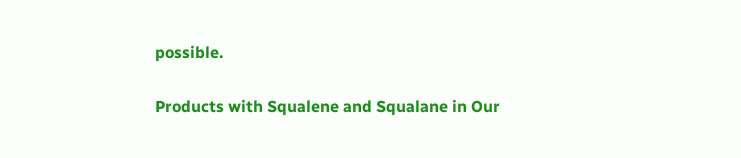possible.

Products with Squalene and Squalane in Our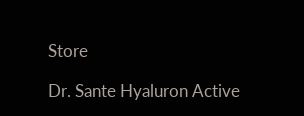Store

Dr. Sante Hyaluron Active